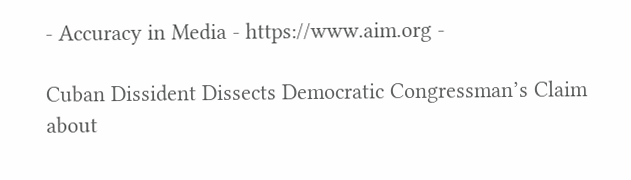- Accuracy in Media - https://www.aim.org -

Cuban Dissident Dissects Democratic Congressman’s Claim about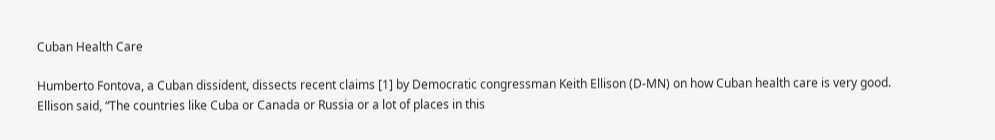Cuban Health Care

Humberto Fontova, a Cuban dissident, dissects recent claims [1] by Democratic congressman Keith Ellison (D-MN) on how Cuban health care is very good. Ellison said, “The countries like Cuba or Canada or Russia or a lot of places in this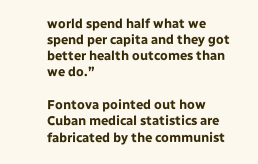world spend half what we spend per capita and they got better health outcomes than we do.”

Fontova pointed out how Cuban medical statistics are fabricated by the communist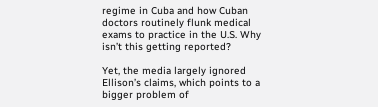regime in Cuba and how Cuban doctors routinely flunk medical exams to practice in the U.S. Why isn’t this getting reported?

Yet, the media largely ignored Ellison’s claims, which points to a bigger problem of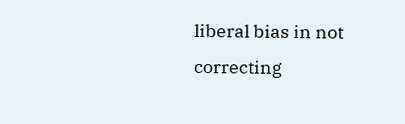liberal bias in not correcting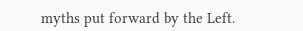myths put forward by the Left.